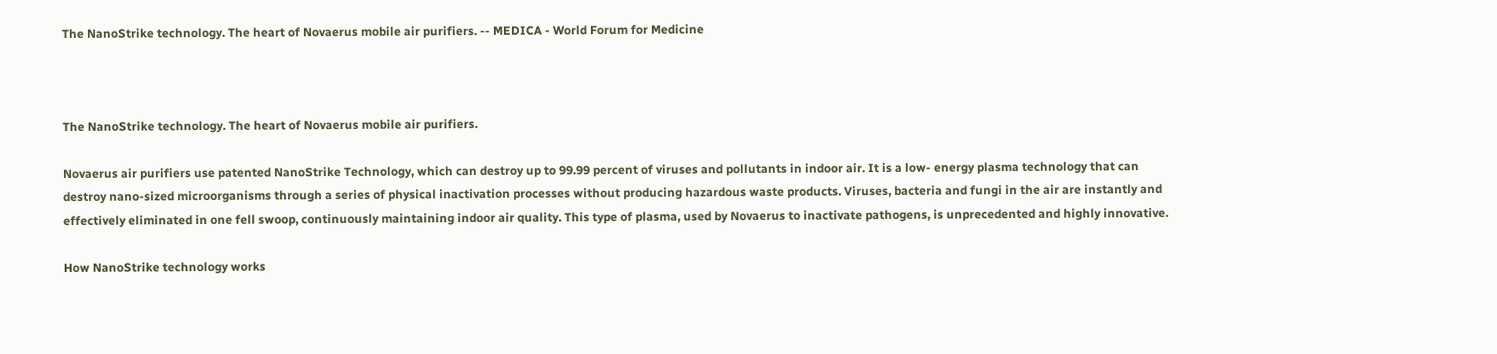The NanoStrike technology. The heart of Novaerus mobile air purifiers. -- MEDICA - World Forum for Medicine



The NanoStrike technology. The heart of Novaerus mobile air purifiers.

Novaerus air purifiers use patented NanoStrike Technology, which can destroy up to 99.99 percent of viruses and pollutants in indoor air. It is a low- energy plasma technology that can destroy nano-sized microorganisms through a series of physical inactivation processes without producing hazardous waste products. Viruses, bacteria and fungi in the air are instantly and effectively eliminated in one fell swoop, continuously maintaining indoor air quality. This type of plasma, used by Novaerus to inactivate pathogens, is unprecedented and highly innovative.

How NanoStrike technology works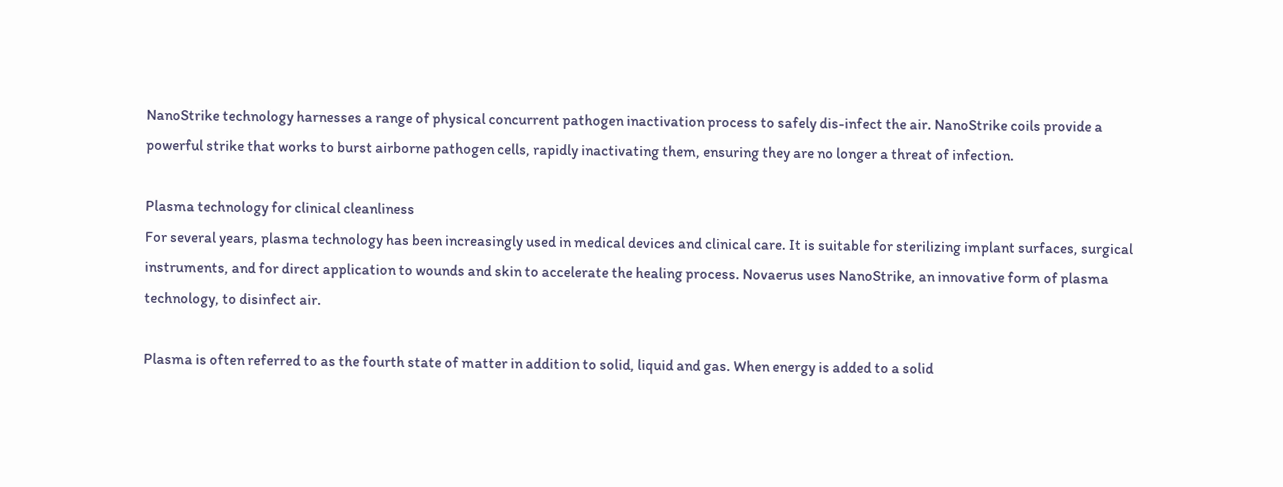NanoStrike technology harnesses a range of physical concurrent pathogen inactivation process to safely dis-infect the air. NanoStrike coils provide a powerful strike that works to burst airborne pathogen cells, rapidly inactivating them, ensuring they are no longer a threat of infection.

Plasma technology for clinical cleanliness
For several years, plasma technology has been increasingly used in medical devices and clinical care. It is suitable for sterilizing implant surfaces, surgical instruments, and for direct application to wounds and skin to accelerate the healing process. Novaerus uses NanoStrike, an innovative form of plasma technology, to disinfect air.

Plasma is often referred to as the fourth state of matter in addition to solid, liquid and gas. When energy is added to a solid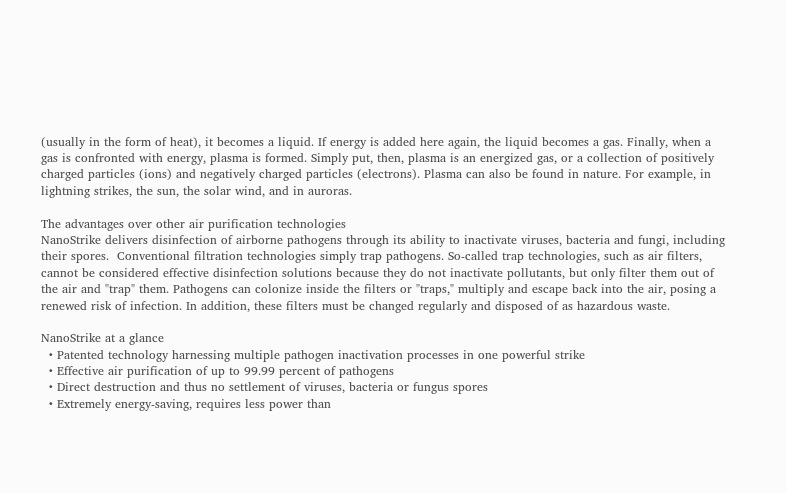(usually in the form of heat), it becomes a liquid. If energy is added here again, the liquid becomes a gas. Finally, when a gas is confronted with energy, plasma is formed. Simply put, then, plasma is an energized gas, or a collection of positively charged particles (ions) and negatively charged particles (electrons). Plasma can also be found in nature. For example, in lightning strikes, the sun, the solar wind, and in auroras.

The advantages over other air purification technologies
NanoStrike delivers disinfection of airborne pathogens through its ability to inactivate viruses, bacteria and fungi, including their spores.  Conventional filtration technologies simply trap pathogens. So-called trap technologies, such as air filters, cannot be considered effective disinfection solutions because they do not inactivate pollutants, but only filter them out of the air and "trap" them. Pathogens can colonize inside the filters or "traps," multiply and escape back into the air, posing a renewed risk of infection. In addition, these filters must be changed regularly and disposed of as hazardous waste.

NanoStrike at a glance
  • Patented technology harnessing multiple pathogen inactivation processes in one powerful strike
  • Effective air purification of up to 99.99 percent of pathogens
  • Direct destruction and thus no settlement of viruses, bacteria or fungus spores
  • Extremely energy-saving, requires less power than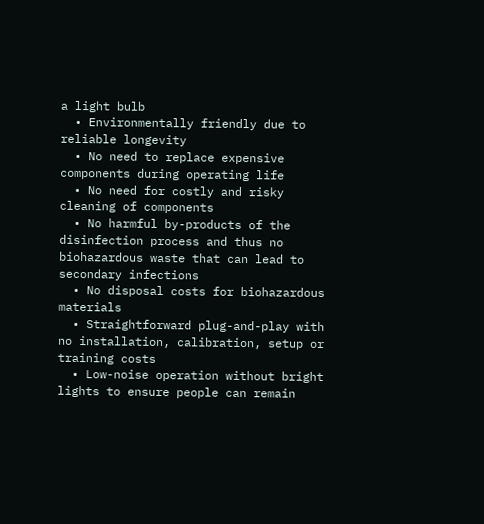a light bulb
  • Environmentally friendly due to reliable longevity
  • No need to replace expensive components during operating life
  • No need for costly and risky cleaning of components
  • No harmful by-products of the disinfection process and thus no biohazardous waste that can lead to secondary infections
  • No disposal costs for biohazardous materials
  • Straightforward plug-and-play with no installation, calibration, setup or training costs
  • Low-noise operation without bright lights to ensure people can remain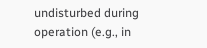undisturbed during operation (e.g., in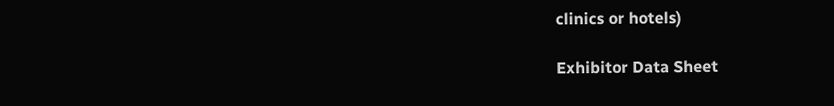clinics or hotels)

Exhibitor Data Sheet